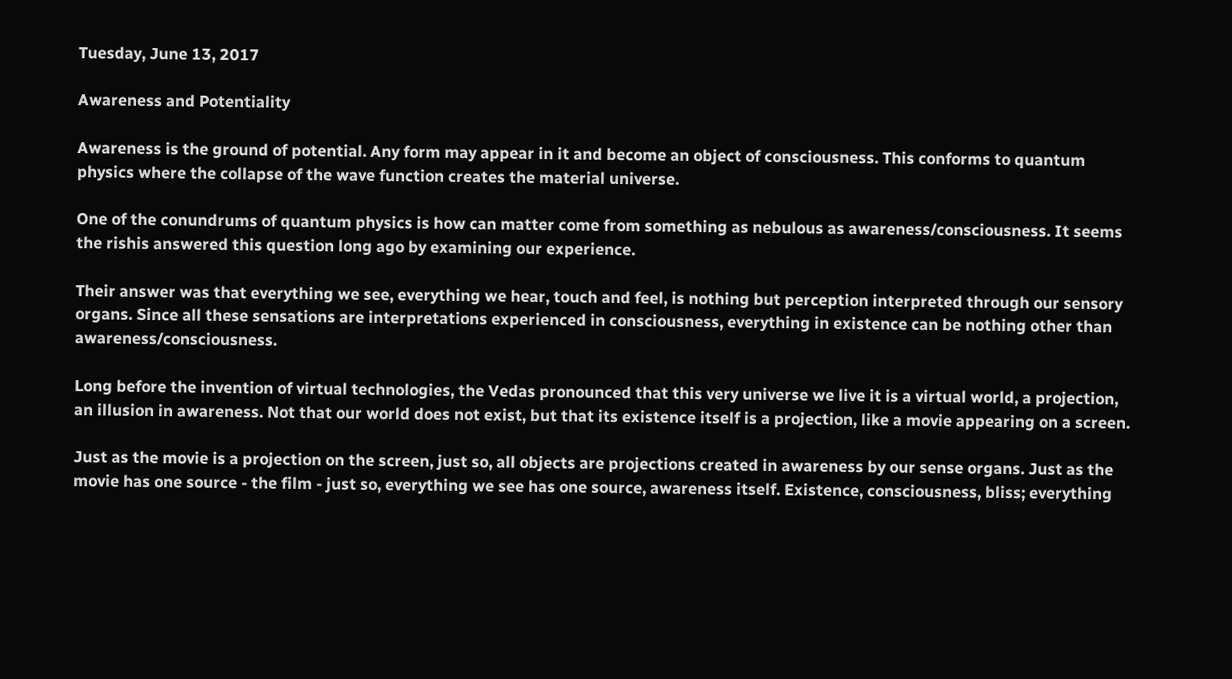Tuesday, June 13, 2017

Awareness and Potentiality

Awareness is the ground of potential. Any form may appear in it and become an object of consciousness. This conforms to quantum physics where the collapse of the wave function creates the material universe.

One of the conundrums of quantum physics is how can matter come from something as nebulous as awareness/consciousness. It seems the rishis answered this question long ago by examining our experience.

Their answer was that everything we see, everything we hear, touch and feel, is nothing but perception interpreted through our sensory organs. Since all these sensations are interpretations experienced in consciousness, everything in existence can be nothing other than awareness/consciousness.

Long before the invention of virtual technologies, the Vedas pronounced that this very universe we live it is a virtual world, a projection, an illusion in awareness. Not that our world does not exist, but that its existence itself is a projection, like a movie appearing on a screen.

Just as the movie is a projection on the screen, just so, all objects are projections created in awareness by our sense organs. Just as the movie has one source - the film - just so, everything we see has one source, awareness itself. Existence, consciousness, bliss; everything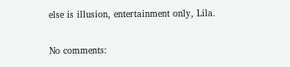else is illusion, entertainment only, Lila.

No comments: